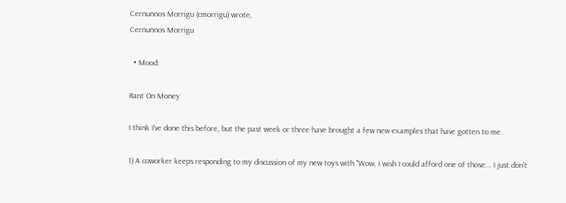Cernunnos Morrigu (cmorrigu) wrote,
Cernunnos Morrigu

  • Mood:

Rant On Money

I think I've done this before, but the past week or three have brought a few new examples that have gotten to me.

1) A coworker keeps responding to my discussion of my new toys with "Wow, I wish I could afford one of those... I just don't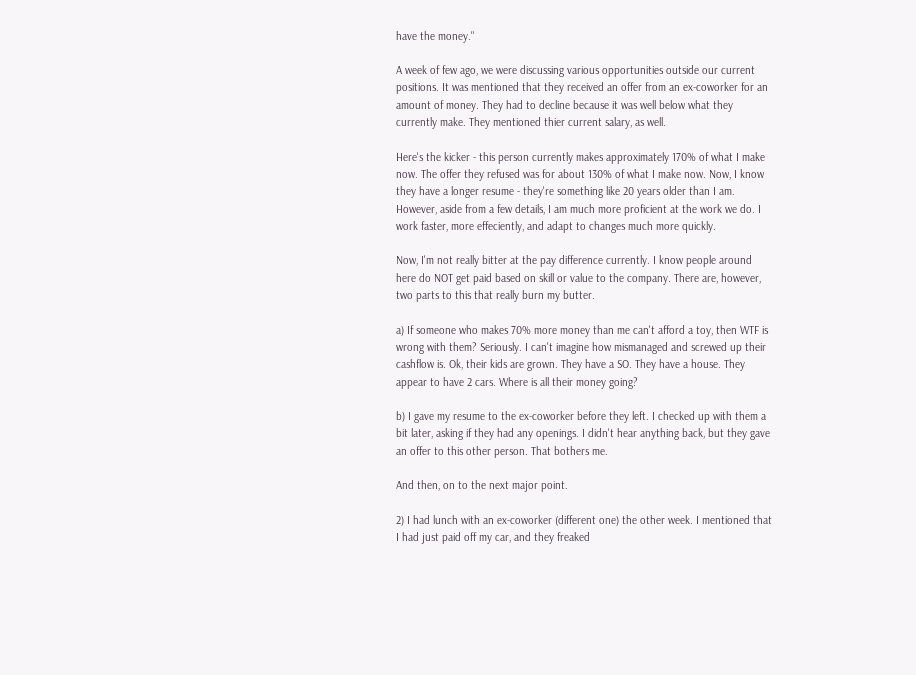have the money."

A week of few ago, we were discussing various opportunities outside our current positions. It was mentioned that they received an offer from an ex-coworker for an amount of money. They had to decline because it was well below what they currently make. They mentioned thier current salary, as well.

Here's the kicker - this person currently makes approximately 170% of what I make now. The offer they refused was for about 130% of what I make now. Now, I know they have a longer resume - they're something like 20 years older than I am. However, aside from a few details, I am much more proficient at the work we do. I work faster, more effeciently, and adapt to changes much more quickly.

Now, I'm not really bitter at the pay difference currently. I know people around here do NOT get paid based on skill or value to the company. There are, however, two parts to this that really burn my butter.

a) If someone who makes 70% more money than me can't afford a toy, then WTF is wrong with them? Seriously. I can't imagine how mismanaged and screwed up their cashflow is. Ok, their kids are grown. They have a SO. They have a house. They appear to have 2 cars. Where is all their money going?

b) I gave my resume to the ex-coworker before they left. I checked up with them a bit later, asking if they had any openings. I didn't hear anything back, but they gave an offer to this other person. That bothers me.

And then, on to the next major point.

2) I had lunch with an ex-coworker (different one) the other week. I mentioned that I had just paid off my car, and they freaked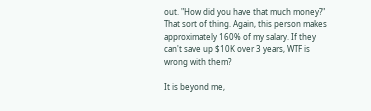out. "How did you have that much money?" That sort of thing. Again, this person makes approximately 160% of my salary. If they can't save up $10K over 3 years, WTF is wrong with them?

It is beyond me,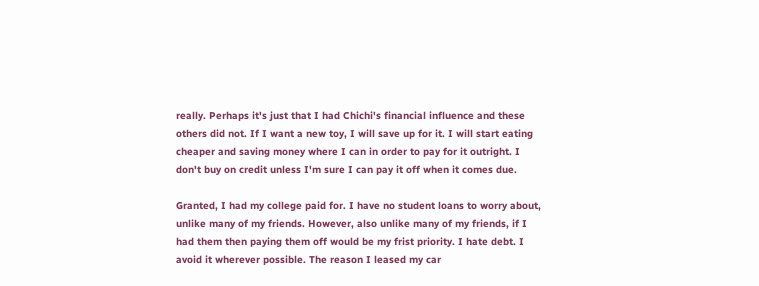really. Perhaps it's just that I had Chichi's financial influence and these others did not. If I want a new toy, I will save up for it. I will start eating cheaper and saving money where I can in order to pay for it outright. I don't buy on credit unless I'm sure I can pay it off when it comes due.

Granted, I had my college paid for. I have no student loans to worry about, unlike many of my friends. However, also unlike many of my friends, if I had them then paying them off would be my frist priority. I hate debt. I avoid it wherever possible. The reason I leased my car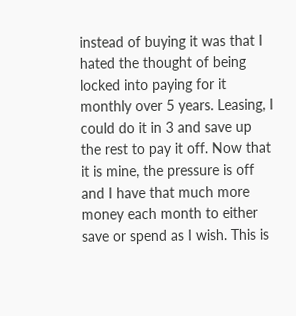instead of buying it was that I hated the thought of being locked into paying for it monthly over 5 years. Leasing, I could do it in 3 and save up the rest to pay it off. Now that it is mine, the pressure is off and I have that much more money each month to either save or spend as I wish. This is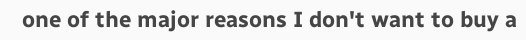one of the major reasons I don't want to buy a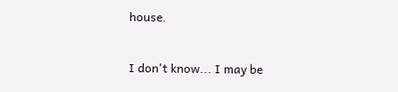house.

I don't know... I may be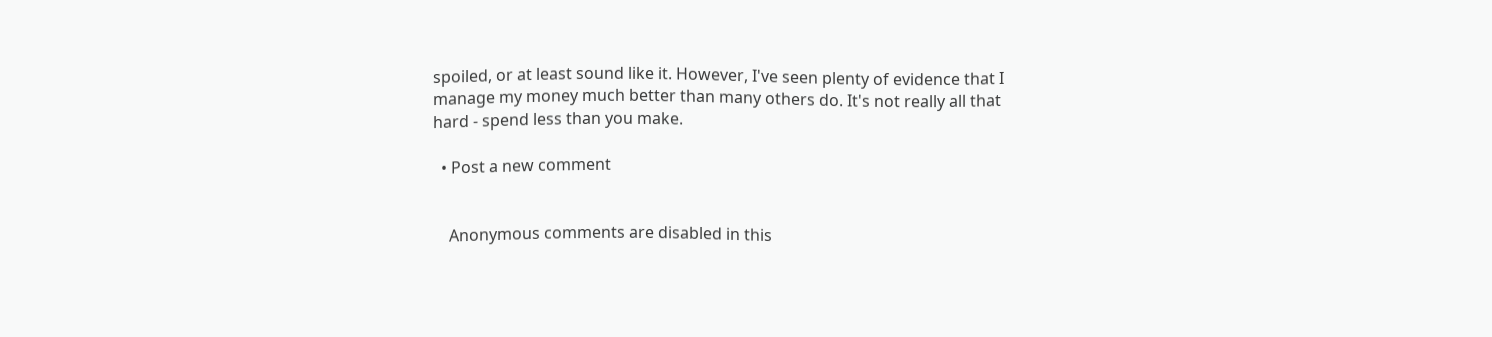spoiled, or at least sound like it. However, I've seen plenty of evidence that I manage my money much better than many others do. It's not really all that hard - spend less than you make.

  • Post a new comment


    Anonymous comments are disabled in this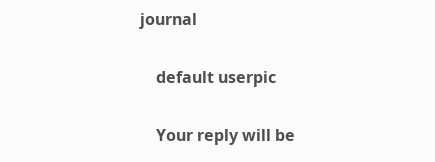journal

    default userpic

    Your reply will be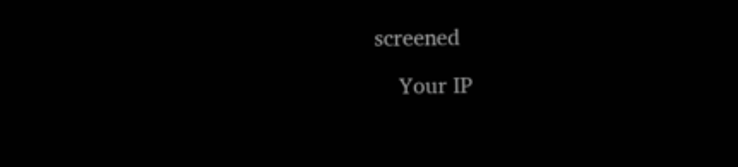screened

    Your IP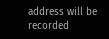address will be recorded